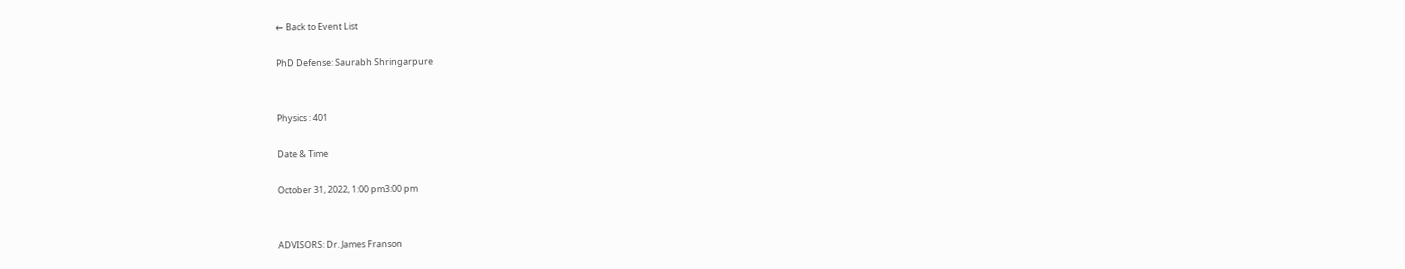← Back to Event List

PhD Defense: Saurabh Shringarpure


Physics : 401

Date & Time

October 31, 2022, 1:00 pm3:00 pm


ADVISORS: Dr. James Franson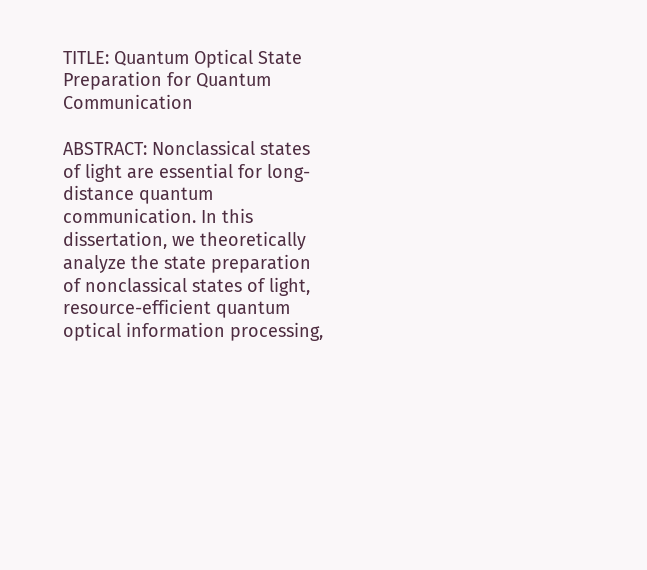TITLE: Quantum Optical State Preparation for Quantum Communication

ABSTRACT: Nonclassical states of light are essential for long-distance quantum communication. In this dissertation, we theoretically analyze the state preparation of nonclassical states of light, resource-efficient quantum optical information processing,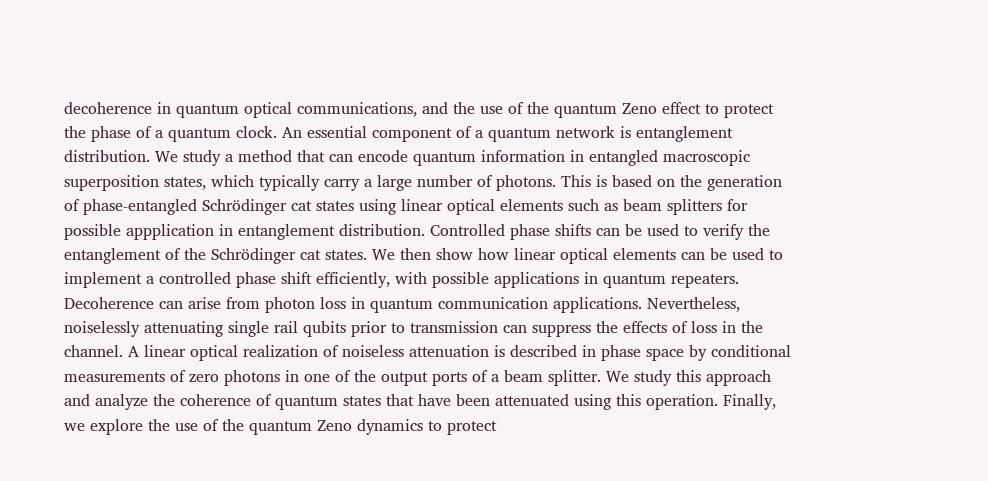decoherence in quantum optical communications, and the use of the quantum Zeno effect to protect the phase of a quantum clock. An essential component of a quantum network is entanglement distribution. We study a method that can encode quantum information in entangled macroscopic superposition states, which typically carry a large number of photons. This is based on the generation of phase-entangled Schrödinger cat states using linear optical elements such as beam splitters for possible appplication in entanglement distribution. Controlled phase shifts can be used to verify the entanglement of the Schrödinger cat states. We then show how linear optical elements can be used to implement a controlled phase shift efficiently, with possible applications in quantum repeaters. Decoherence can arise from photon loss in quantum communication applications. Nevertheless, noiselessly attenuating single rail qubits prior to transmission can suppress the effects of loss in the channel. A linear optical realization of noiseless attenuation is described in phase space by conditional measurements of zero photons in one of the output ports of a beam splitter. We study this approach and analyze the coherence of quantum states that have been attenuated using this operation. Finally, we explore the use of the quantum Zeno dynamics to protect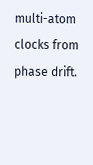multi-atom clocks from phase drift.